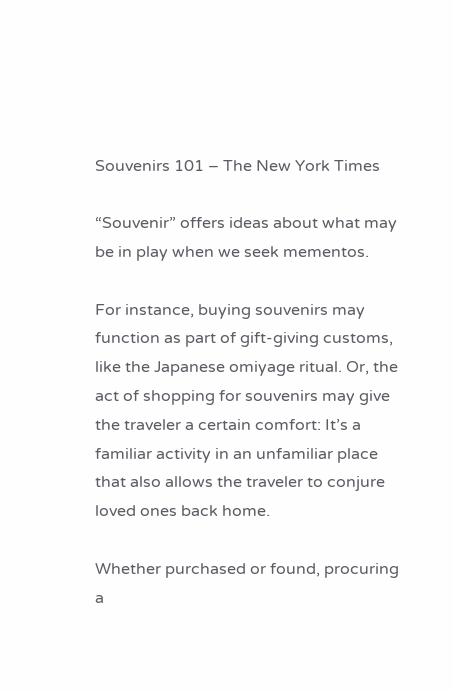Souvenirs 101 – The New York Times

“Souvenir” offers ideas about what may be in play when we seek mementos.

For instance, buying souvenirs may function as part of gift-giving customs, like the Japanese omiyage ritual. Or, the act of shopping for souvenirs may give the traveler a certain comfort: It’s a familiar activity in an unfamiliar place that also allows the traveler to conjure loved ones back home.

Whether purchased or found, procuring a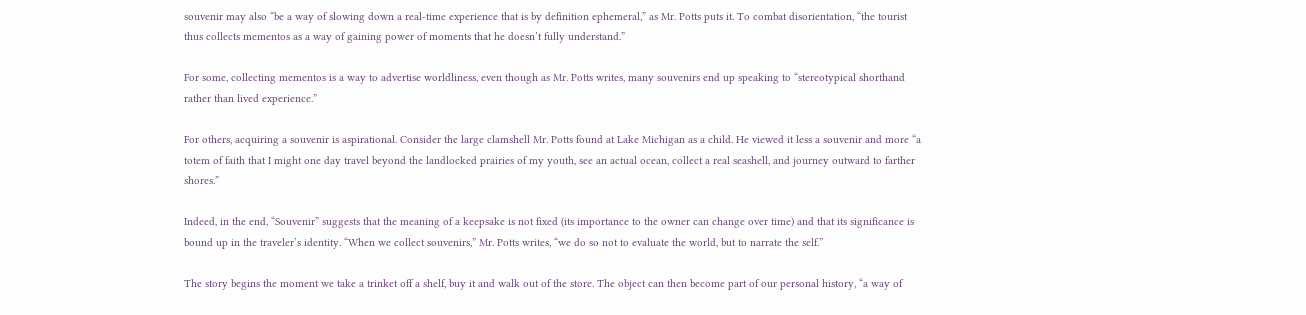souvenir may also “be a way of slowing down a real-time experience that is by definition ephemeral,” as Mr. Potts puts it. To combat disorientation, “the tourist thus collects mementos as a way of gaining power of moments that he doesn’t fully understand.”

For some, collecting mementos is a way to advertise worldliness, even though as Mr. Potts writes, many souvenirs end up speaking to “stereotypical shorthand rather than lived experience.”

For others, acquiring a souvenir is aspirational. Consider the large clamshell Mr. Potts found at Lake Michigan as a child. He viewed it less a souvenir and more “a totem of faith that I might one day travel beyond the landlocked prairies of my youth, see an actual ocean, collect a real seashell, and journey outward to farther shores.”

Indeed, in the end, “Souvenir” suggests that the meaning of a keepsake is not fixed (its importance to the owner can change over time) and that its significance is bound up in the traveler’s identity. “When we collect souvenirs,” Mr. Potts writes, “we do so not to evaluate the world, but to narrate the self.”

The story begins the moment we take a trinket off a shelf, buy it and walk out of the store. The object can then become part of our personal history, “a way of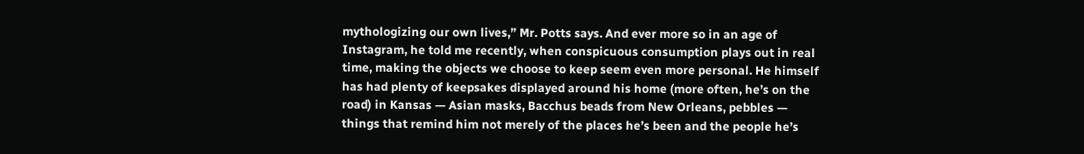mythologizing our own lives,” Mr. Potts says. And ever more so in an age of Instagram, he told me recently, when conspicuous consumption plays out in real time, making the objects we choose to keep seem even more personal. He himself has had plenty of keepsakes displayed around his home (more often, he’s on the road) in Kansas — Asian masks, Bacchus beads from New Orleans, pebbles — things that remind him not merely of the places he’s been and the people he’s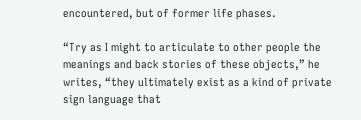encountered, but of former life phases.

“Try as I might to articulate to other people the meanings and back stories of these objects,” he writes, “they ultimately exist as a kind of private sign language that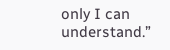only I can understand.”